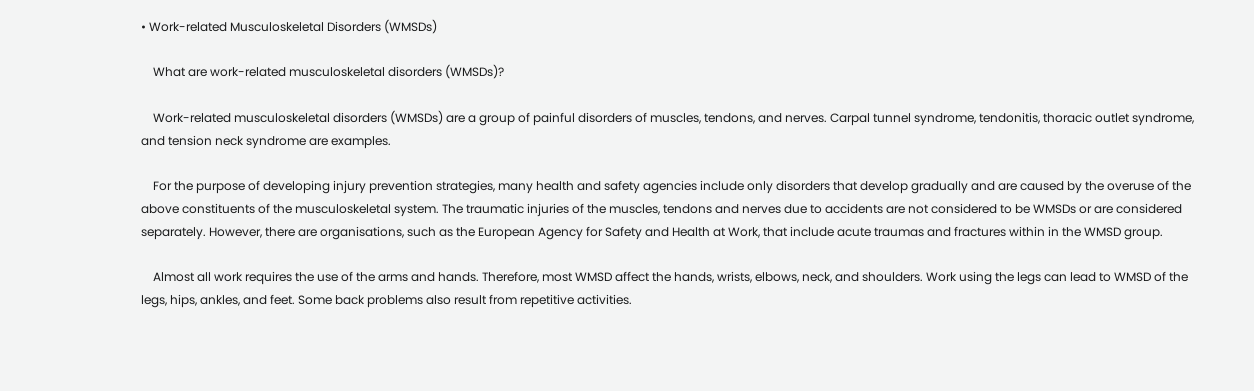• Work-related Musculoskeletal Disorders (WMSDs)

    What are work-related musculoskeletal disorders (WMSDs)?

    Work-related musculoskeletal disorders (WMSDs) are a group of painful disorders of muscles, tendons, and nerves. Carpal tunnel syndrome, tendonitis, thoracic outlet syndrome, and tension neck syndrome are examples.

    For the purpose of developing injury prevention strategies, many health and safety agencies include only disorders that develop gradually and are caused by the overuse of the above constituents of the musculoskeletal system. The traumatic injuries of the muscles, tendons and nerves due to accidents are not considered to be WMSDs or are considered separately. However, there are organisations, such as the European Agency for Safety and Health at Work, that include acute traumas and fractures within in the WMSD group.

    Almost all work requires the use of the arms and hands. Therefore, most WMSD affect the hands, wrists, elbows, neck, and shoulders. Work using the legs can lead to WMSD of the legs, hips, ankles, and feet. Some back problems also result from repetitive activities.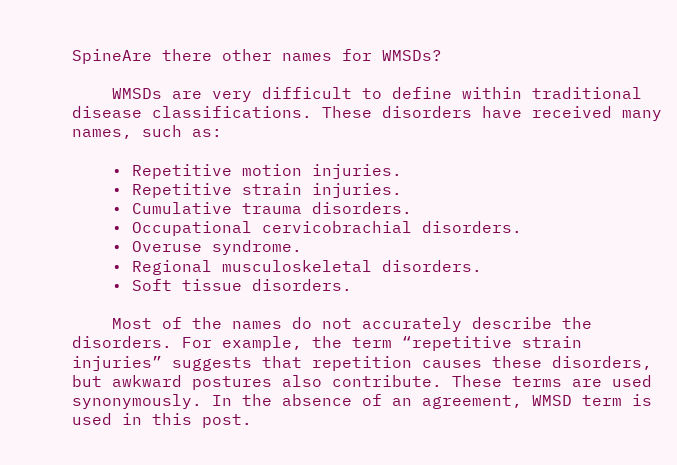SpineAre there other names for WMSDs?

    WMSDs are very difficult to define within traditional disease classifications. These disorders have received many names, such as:

    • Repetitive motion injuries.
    • Repetitive strain injuries.
    • Cumulative trauma disorders.
    • Occupational cervicobrachial disorders.
    • Overuse syndrome.
    • Regional musculoskeletal disorders.
    • Soft tissue disorders.

    Most of the names do not accurately describe the disorders. For example, the term “repetitive strain injuries” suggests that repetition causes these disorders, but awkward postures also contribute. These terms are used synonymously. In the absence of an agreement, WMSD term is used in this post.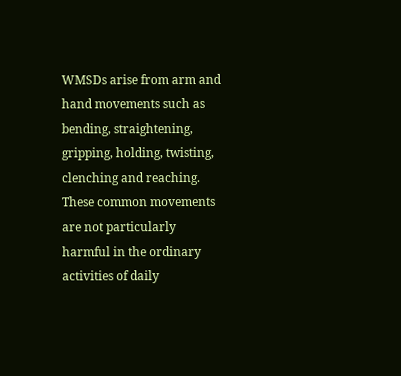WMSDs arise from arm and hand movements such as bending, straightening, gripping, holding, twisting, clenching and reaching. These common movements are not particularly harmful in the ordinary activities of daily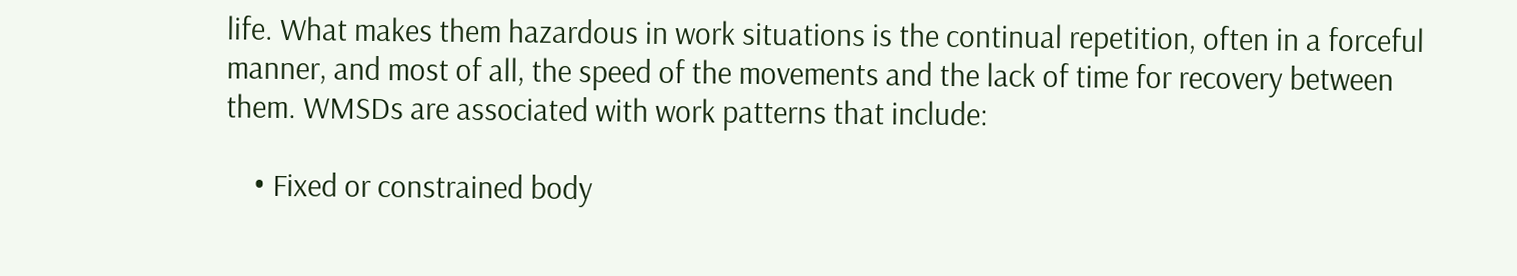life. What makes them hazardous in work situations is the continual repetition, often in a forceful manner, and most of all, the speed of the movements and the lack of time for recovery between them. WMSDs are associated with work patterns that include:

    • Fixed or constrained body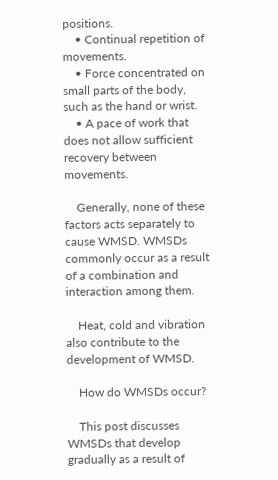positions.
    • Continual repetition of movements.
    • Force concentrated on small parts of the body, such as the hand or wrist.
    • A pace of work that does not allow sufficient recovery between movements.

    Generally, none of these factors acts separately to cause WMSD. WMSDs commonly occur as a result of a combination and interaction among them.

    Heat, cold and vibration also contribute to the development of WMSD.

    How do WMSDs occur?

    This post discusses WMSDs that develop gradually as a result of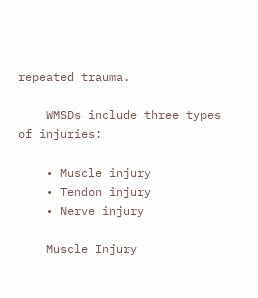repeated trauma.

    WMSDs include three types of injuries:

    • Muscle injury
    • Tendon injury
    • Nerve injury

    Muscle Injury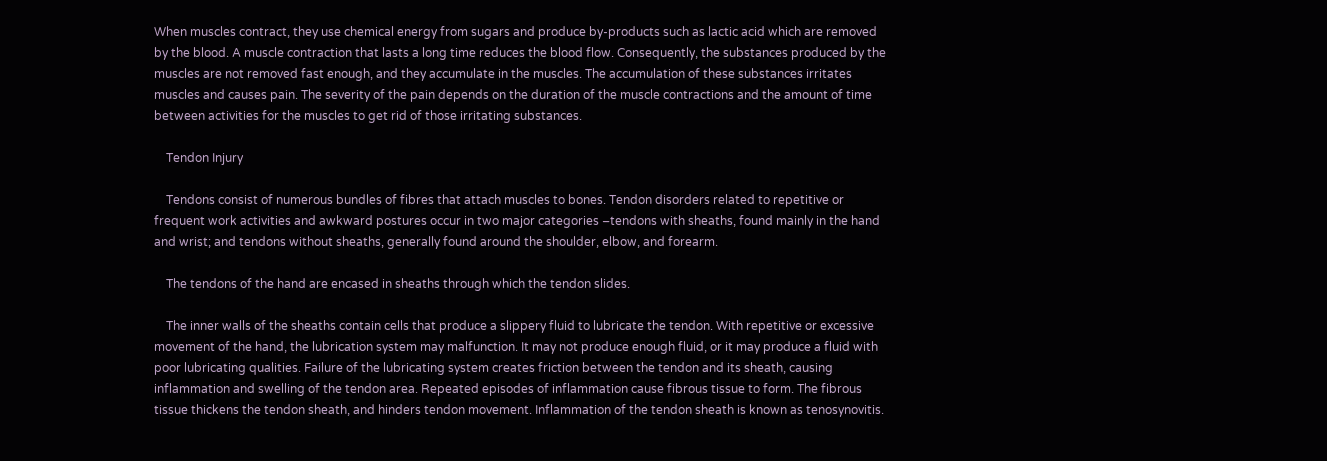When muscles contract, they use chemical energy from sugars and produce by-products such as lactic acid which are removed by the blood. A muscle contraction that lasts a long time reduces the blood flow. Consequently, the substances produced by the muscles are not removed fast enough, and they accumulate in the muscles. The accumulation of these substances irritates muscles and causes pain. The severity of the pain depends on the duration of the muscle contractions and the amount of time between activities for the muscles to get rid of those irritating substances.

    Tendon Injury

    Tendons consist of numerous bundles of fibres that attach muscles to bones. Tendon disorders related to repetitive or frequent work activities and awkward postures occur in two major categories –tendons with sheaths, found mainly in the hand and wrist; and tendons without sheaths, generally found around the shoulder, elbow, and forearm.

    The tendons of the hand are encased in sheaths through which the tendon slides.

    The inner walls of the sheaths contain cells that produce a slippery fluid to lubricate the tendon. With repetitive or excessive movement of the hand, the lubrication system may malfunction. It may not produce enough fluid, or it may produce a fluid with poor lubricating qualities. Failure of the lubricating system creates friction between the tendon and its sheath, causing inflammation and swelling of the tendon area. Repeated episodes of inflammation cause fibrous tissue to form. The fibrous tissue thickens the tendon sheath, and hinders tendon movement. Inflammation of the tendon sheath is known as tenosynovitis.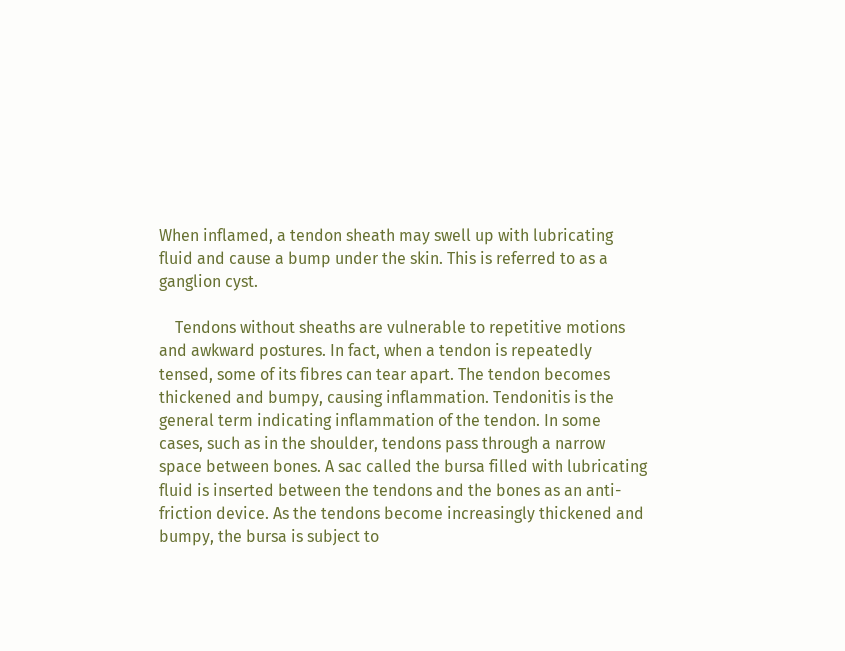When inflamed, a tendon sheath may swell up with lubricating fluid and cause a bump under the skin. This is referred to as a ganglion cyst.

    Tendons without sheaths are vulnerable to repetitive motions and awkward postures. In fact, when a tendon is repeatedly tensed, some of its fibres can tear apart. The tendon becomes thickened and bumpy, causing inflammation. Tendonitis is the general term indicating inflammation of the tendon. In some cases, such as in the shoulder, tendons pass through a narrow space between bones. A sac called the bursa filled with lubricating fluid is inserted between the tendons and the bones as an anti-friction device. As the tendons become increasingly thickened and bumpy, the bursa is subject to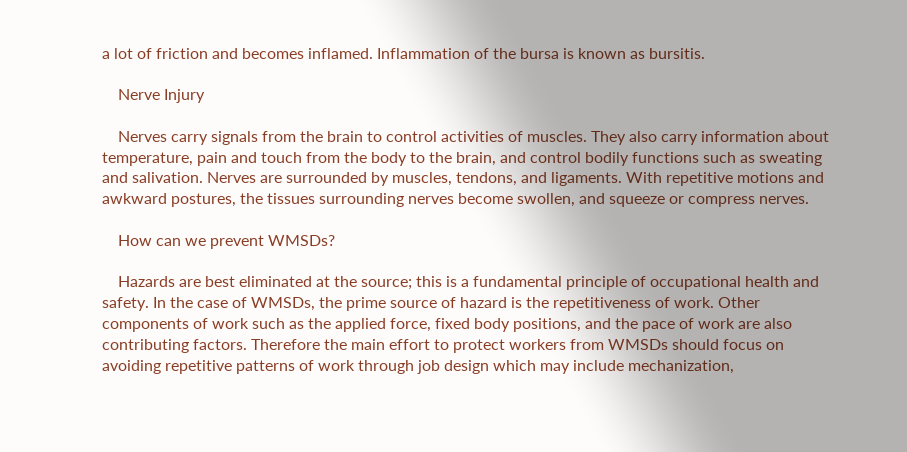a lot of friction and becomes inflamed. Inflammation of the bursa is known as bursitis.

    Nerve Injury

    Nerves carry signals from the brain to control activities of muscles. They also carry information about temperature, pain and touch from the body to the brain, and control bodily functions such as sweating and salivation. Nerves are surrounded by muscles, tendons, and ligaments. With repetitive motions and awkward postures, the tissues surrounding nerves become swollen, and squeeze or compress nerves.

    How can we prevent WMSDs?

    Hazards are best eliminated at the source; this is a fundamental principle of occupational health and safety. In the case of WMSDs, the prime source of hazard is the repetitiveness of work. Other components of work such as the applied force, fixed body positions, and the pace of work are also contributing factors. Therefore the main effort to protect workers from WMSDs should focus on avoiding repetitive patterns of work through job design which may include mechanization,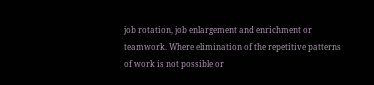job rotation, job enlargement and enrichment or teamwork. Where elimination of the repetitive patterns of work is not possible or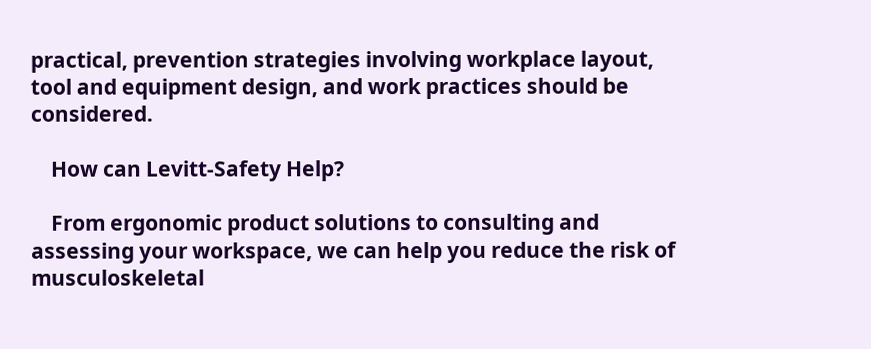practical, prevention strategies involving workplace layout, tool and equipment design, and work practices should be considered.

    How can Levitt-Safety Help?

    From ergonomic product solutions to consulting and assessing your workspace, we can help you reduce the risk of musculoskeletal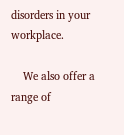disorders in your workplace.

    We also offer a range of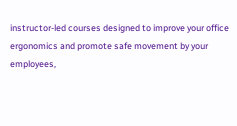instructor-led courses designed to improve your office ergonomics and promote safe movement by your employees,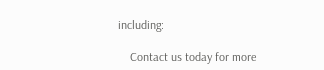including:

    Contact us today for more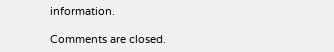information.

Comments are closed.